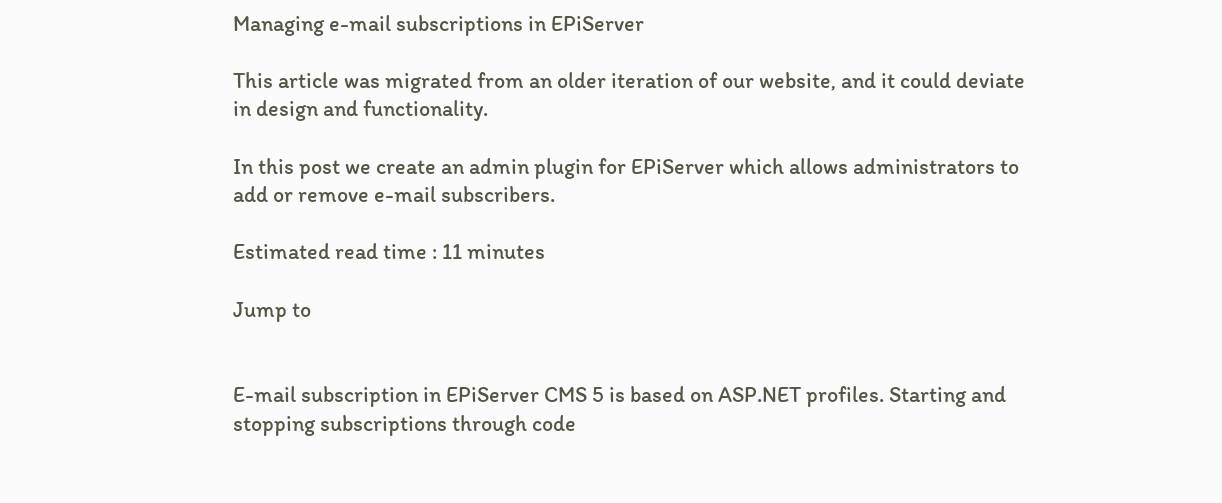Managing e-mail subscriptions in EPiServer

This article was migrated from an older iteration of our website, and it could deviate in design and functionality.

In this post we create an admin plugin for EPiServer which allows administrators to add or remove e-mail subscribers.

Estimated read time : 11 minutes

Jump to


E-mail subscription in EPiServer CMS 5 is based on ASP.NET profiles. Starting and stopping subscriptions through code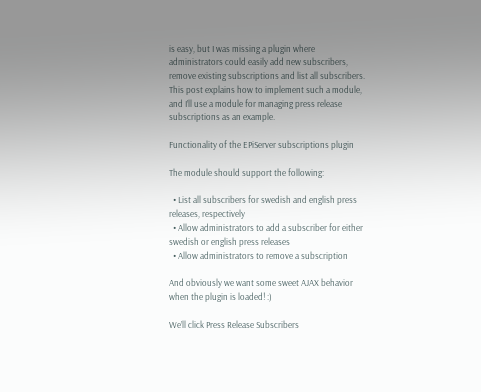is easy, but I was missing a plugin where administrators could easily add new subscribers, remove existing subscriptions and list all subscribers. This post explains how to implement such a module, and I’ll use a module for managing press release subscriptions as an example.

Functionality of the EPiServer subscriptions plugin

The module should support the following:

  • List all subscribers for swedish and english press releases, respectively
  • Allow administrators to add a subscriber for either swedish or english press releases
  • Allow administrators to remove a subscription

And obviously we want some sweet AJAX behavior when the plugin is loaded! :)

We’ll click Press Release Subscribers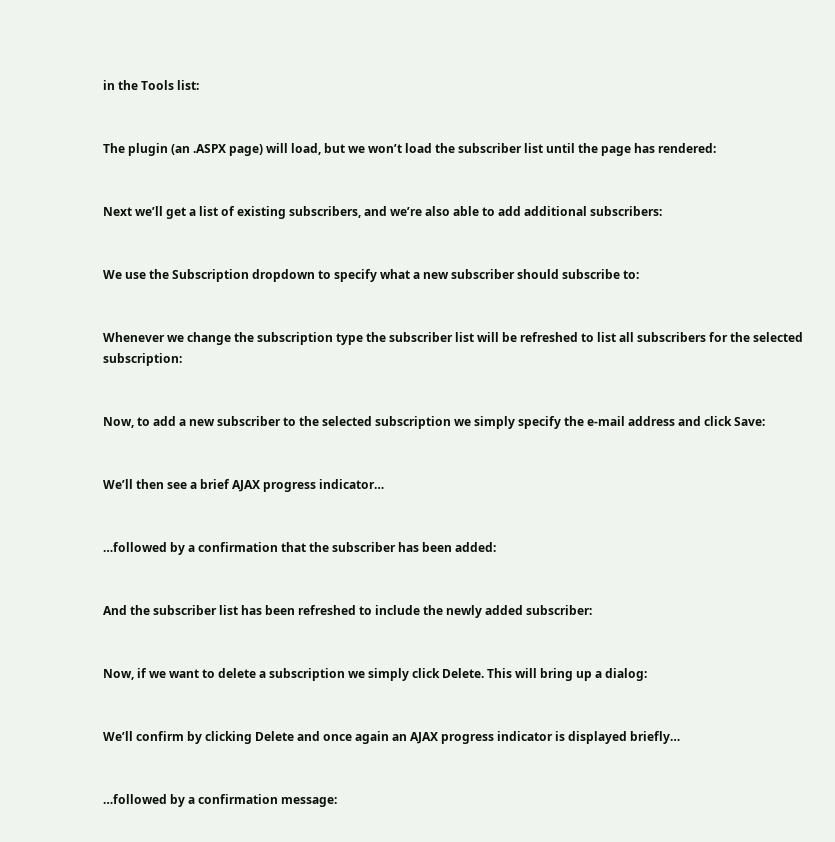in the Tools list:


The plugin (an .ASPX page) will load, but we won’t load the subscriber list until the page has rendered:


Next we’ll get a list of existing subscribers, and we’re also able to add additional subscribers:


We use the Subscription dropdown to specify what a new subscriber should subscribe to:


Whenever we change the subscription type the subscriber list will be refreshed to list all subscribers for the selected subscription:


Now, to add a new subscriber to the selected subscription we simply specify the e-mail address and click Save:


We’ll then see a brief AJAX progress indicator…


…followed by a confirmation that the subscriber has been added:


And the subscriber list has been refreshed to include the newly added subscriber:


Now, if we want to delete a subscription we simply click Delete. This will bring up a dialog:


We’ll confirm by clicking Delete and once again an AJAX progress indicator is displayed briefly…


…followed by a confirmation message: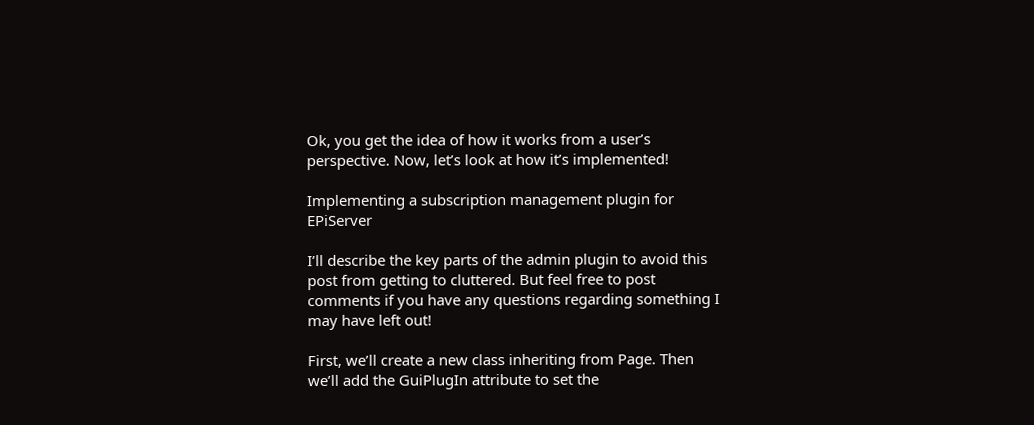Ok, you get the idea of how it works from a user’s perspective. Now, let’s look at how it’s implemented!

Implementing a subscription management plugin for EPiServer

I’ll describe the key parts of the admin plugin to avoid this post from getting to cluttered. But feel free to post comments if you have any questions regarding something I may have left out!

First, we’ll create a new class inheriting from Page. Then we’ll add the GuiPlugIn attribute to set the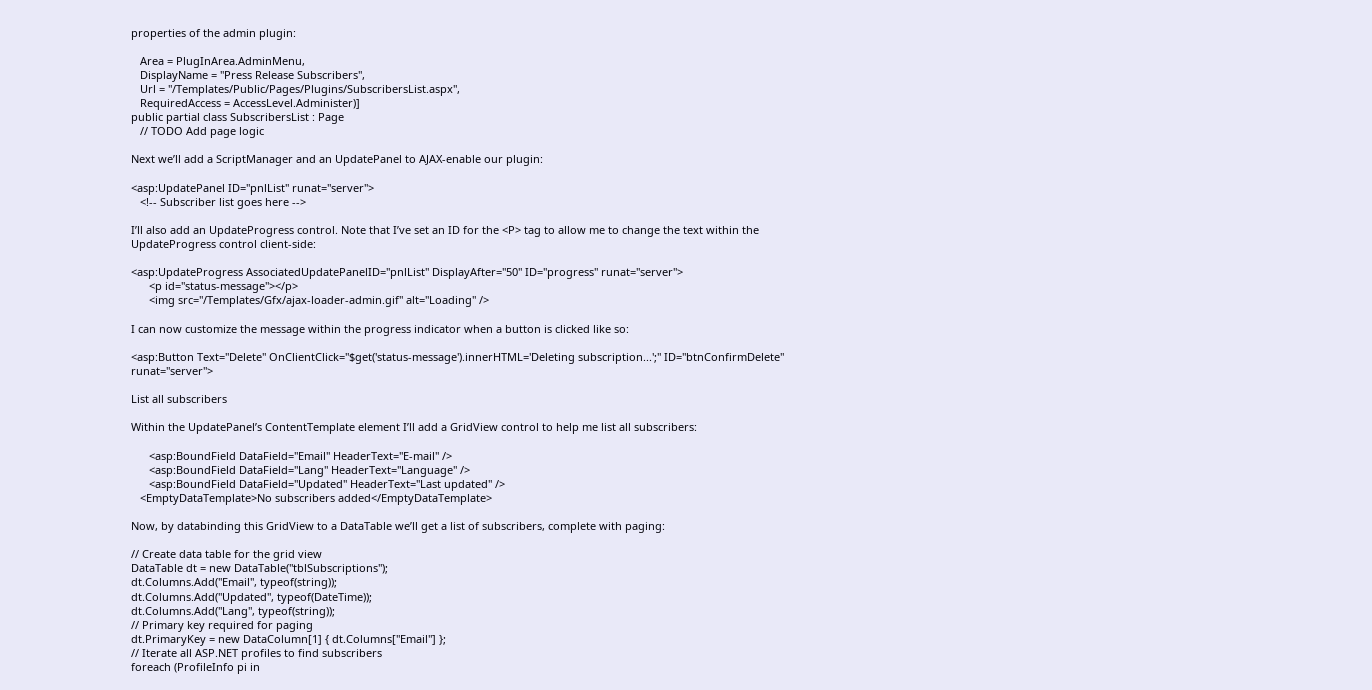properties of the admin plugin:

   Area = PlugInArea.AdminMenu,
   DisplayName = "Press Release Subscribers",
   Url = "/Templates/Public/Pages/Plugins/SubscribersList.aspx",
   RequiredAccess = AccessLevel.Administer)]
public partial class SubscribersList : Page
   // TODO Add page logic

Next we’ll add a ScriptManager and an UpdatePanel to AJAX-enable our plugin:

<asp:UpdatePanel ID="pnlList" runat="server">
   <!-- Subscriber list goes here -->

I’ll also add an UpdateProgress control. Note that I’ve set an ID for the <P> tag to allow me to change the text within the UpdateProgress control client-side:

<asp:UpdateProgress AssociatedUpdatePanelID="pnlList" DisplayAfter="50" ID="progress" runat="server">
      <p id="status-message"></p>
      <img src="/Templates/Gfx/ajax-loader-admin.gif" alt="Loading" />

I can now customize the message within the progress indicator when a button is clicked like so:

<asp:Button Text="Delete" OnClientClick="$get('status-message').innerHTML='Deleting subscription...';" ID="btnConfirmDelete" runat="server">

List all subscribers

Within the UpdatePanel’s ContentTemplate element I’ll add a GridView control to help me list all subscribers:

      <asp:BoundField DataField="Email" HeaderText="E-mail" />
      <asp:BoundField DataField="Lang" HeaderText="Language" />
      <asp:BoundField DataField="Updated" HeaderText="Last updated" />
   <EmptyDataTemplate>No subscribers added</EmptyDataTemplate>

Now, by databinding this GridView to a DataTable we’ll get a list of subscribers, complete with paging:

// Create data table for the grid view
DataTable dt = new DataTable("tblSubscriptions");
dt.Columns.Add("Email", typeof(string));
dt.Columns.Add("Updated", typeof(DateTime));
dt.Columns.Add("Lang", typeof(string));
// Primary key required for paging
dt.PrimaryKey = new DataColumn[1] { dt.Columns["Email"] };
// Iterate all ASP.NET profiles to find subscribers
foreach (ProfileInfo pi in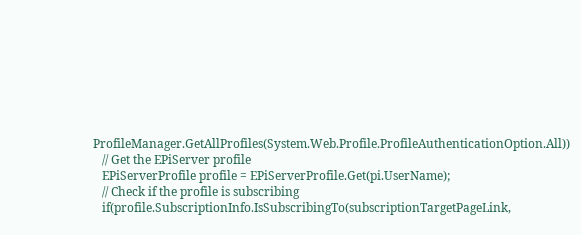ProfileManager.GetAllProfiles(System.Web.Profile.ProfileAuthenticationOption.All))
   // Get the EPiServer profile
   EPiServerProfile profile = EPiServerProfile.Get(pi.UserName);
   // Check if the profile is subscribing
   if(profile.SubscriptionInfo.IsSubscribingTo(subscriptionTargetPageLink,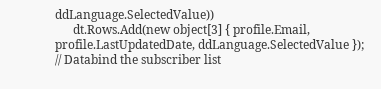ddLanguage.SelectedValue))
      dt.Rows.Add(new object[3] { profile.Email, profile.LastUpdatedDate, ddLanguage.SelectedValue });
// Databind the subscriber list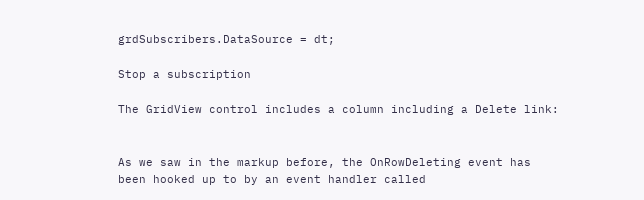grdSubscribers.DataSource = dt;

Stop a subscription

The GridView control includes a column including a Delete link:


As we saw in the markup before, the OnRowDeleting event has been hooked up to by an event handler called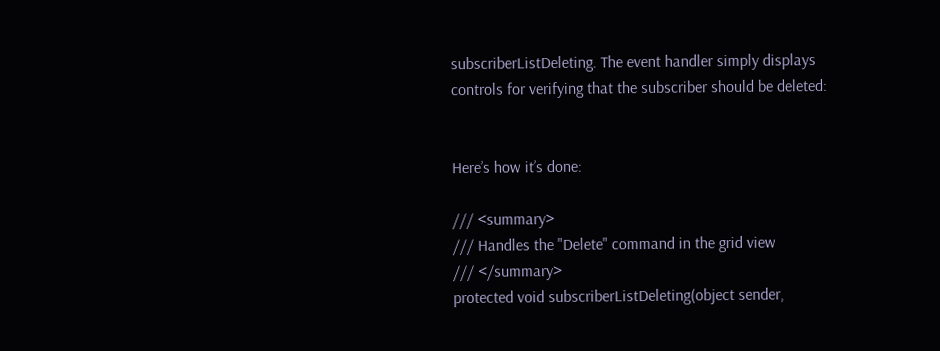subscriberListDeleting. The event handler simply displays controls for verifying that the subscriber should be deleted:


Here’s how it’s done:

/// <summary>
/// Handles the "Delete" command in the grid view
/// </summary>
protected void subscriberListDeleting(object sender,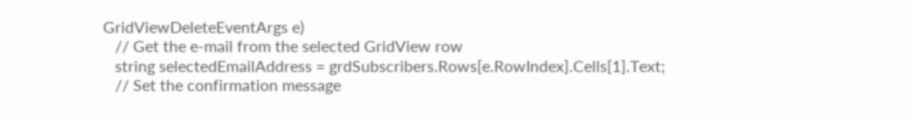GridViewDeleteEventArgs e)
   // Get the e-mail from the selected GridView row
   string selectedEmailAddress = grdSubscribers.Rows[e.RowIndex].Cells[1].Text;
   // Set the confirmation message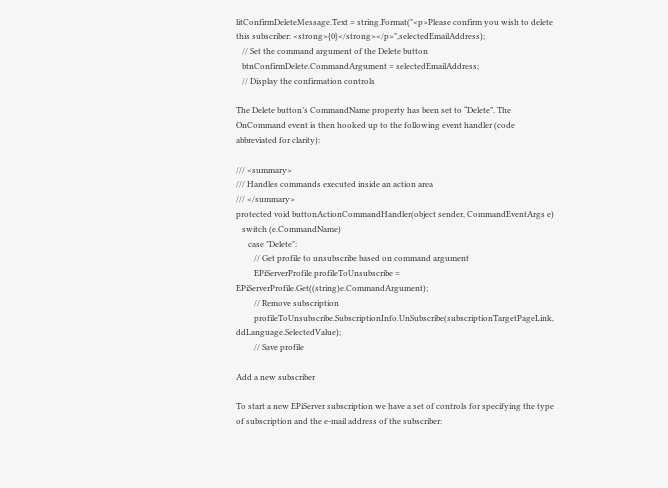litConfirmDeleteMessage.Text = string.Format("<p>Please confirm you wish to delete this subscriber: <strong>{0}</strong></p>",selectedEmailAddress);
   // Set the command argument of the Delete button
   btnConfirmDelete.CommandArgument = selectedEmailAddress;
   // Display the confirmation controls

The Delete button’s CommandName property has been set to “Delete”. The OnCommand event is then hooked up to the following event handler (code abbreviated for clarity):

/// <summary>
/// Handles commands executed inside an action area
/// </summary>
protected void buttonActionCommandHandler(object sender, CommandEventArgs e)
   switch (e.CommandName)
      case "Delete":
         // Get profile to unsubscribe based on command argument
         EPiServerProfile profileToUnsubscribe = EPiServerProfile.Get((string)e.CommandArgument);
         // Remove subscription
         profileToUnsubscribe.SubscriptionInfo.UnSubscribe(subscriptionTargetPageLink, ddLanguage.SelectedValue);
         // Save profile

Add a new subscriber

To start a new EPiServer subscription we have a set of controls for specifying the type of subscription and the e-mail address of the subscriber: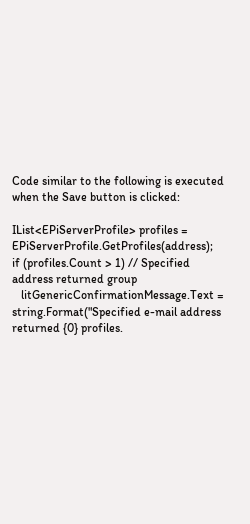Code similar to the following is executed when the Save button is clicked:

IList<EPiServerProfile> profiles = EPiServerProfile.GetProfiles(address);
if (profiles.Count > 1) // Specified address returned group
   litGenericConfirmationMessage.Text = string.Format("Specified e-mail address returned {0} profiles.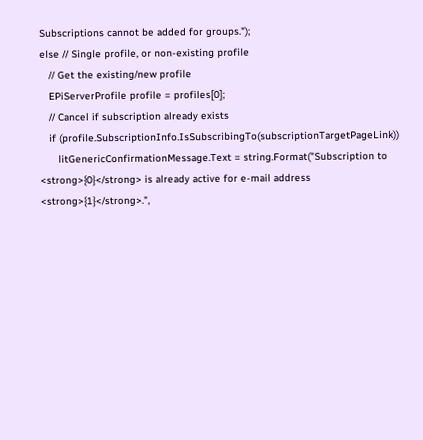Subscriptions cannot be added for groups.");
else // Single profile, or non-existing profile
   // Get the existing/new profile
   EPiServerProfile profile = profiles[0];
   // Cancel if subscription already exists
   if (profile.SubscriptionInfo.IsSubscribingTo(subscriptionTargetPageLink))
      litGenericConfirmationMessage.Text = string.Format("Subscription to <strong>{0}</strong> is already active for e-mail address <strong>{1}</strong>.",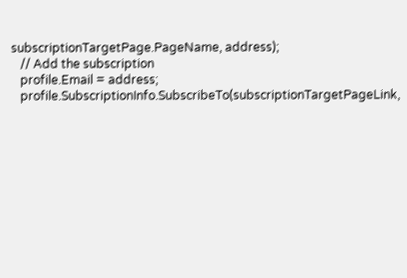subscriptionTargetPage.PageName, address);
   // Add the subscription
   profile.Email = address;
   profile.SubscriptionInfo.SubscribeTo(subscriptionTargetPageLink,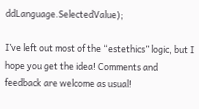ddLanguage.SelectedValue);

I’ve left out most of the “estethics” logic, but I hope you get the idea! Comments and feedback are welcome as usual!